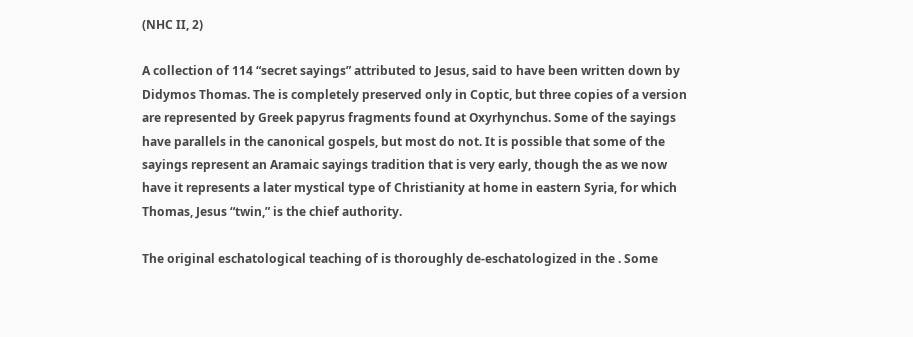(NHC II, 2)

A collection of 114 “secret sayings” attributed to Jesus, said to have been written down by Didymos Thomas. The is completely preserved only in Coptic, but three copies of a version are represented by Greek papyrus fragments found at Oxyrhynchus. Some of the sayings have parallels in the canonical gospels, but most do not. It is possible that some of the sayings represent an Aramaic sayings tradition that is very early, though the as we now have it represents a later mystical type of Christianity at home in eastern Syria, for which Thomas, Jesus “twin,” is the chief authority.

The original eschatological teaching of is thoroughly de-eschatologized in the . Some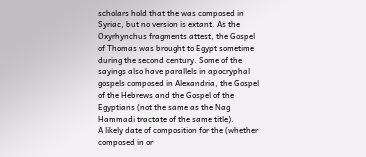scholars hold that the was composed in Syriac, but no version is extant. As the Oxyrhynchus fragments attest, the Gospel of Thomas was brought to Egypt sometime during the second century. Some of the sayings also have parallels in apocryphal gospels composed in Alexandria, the Gospel of the Hebrews and the Gospel of the Egyptians (not the same as the Nag Hammadi tractate of the same title).
A likely date of composition for the (whether composed in or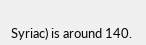Syriac) is around 140.